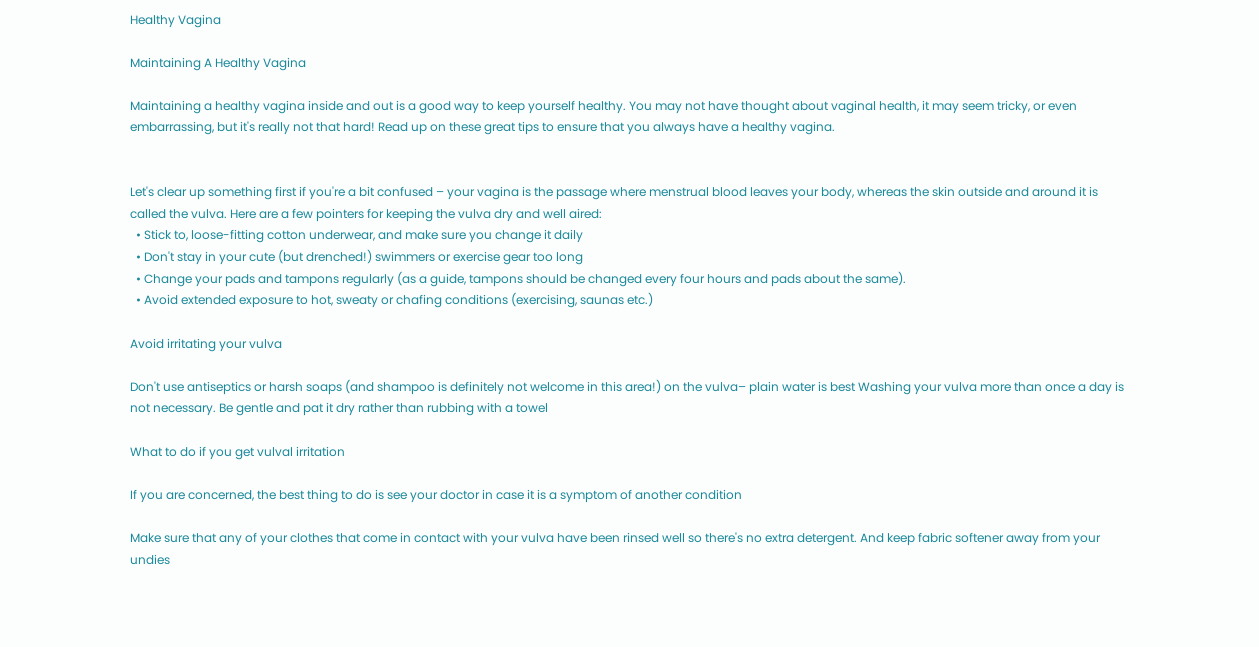Healthy Vagina

Maintaining A Healthy Vagina

Maintaining a healthy vagina inside and out is a good way to keep yourself healthy. You may not have thought about vaginal health, it may seem tricky, or even embarrassing, but it's really not that hard! Read up on these great tips to ensure that you always have a healthy vagina.


Let's clear up something first if you're a bit confused – your vagina is the passage where menstrual blood leaves your body, whereas the skin outside and around it is called the vulva. Here are a few pointers for keeping the vulva dry and well aired:
  • Stick to, loose-fitting cotton underwear, and make sure you change it daily
  • Don't stay in your cute (but drenched!) swimmers or exercise gear too long
  • Change your pads and tampons regularly (as a guide, tampons should be changed every four hours and pads about the same).
  • Avoid extended exposure to hot, sweaty or chafing conditions (exercising, saunas etc.)

Avoid irritating your vulva

Don't use antiseptics or harsh soaps (and shampoo is definitely not welcome in this area!) on the vulva– plain water is best Washing your vulva more than once a day is not necessary. Be gentle and pat it dry rather than rubbing with a towel

What to do if you get vulval irritation

If you are concerned, the best thing to do is see your doctor in case it is a symptom of another condition

Make sure that any of your clothes that come in contact with your vulva have been rinsed well so there's no extra detergent. And keep fabric softener away from your undies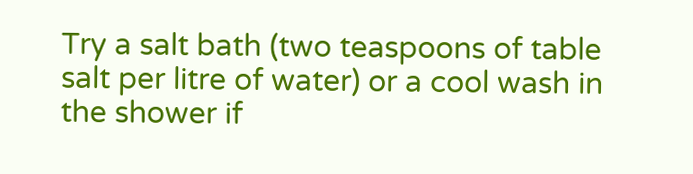Try a salt bath (two teaspoons of table salt per litre of water) or a cool wash in the shower if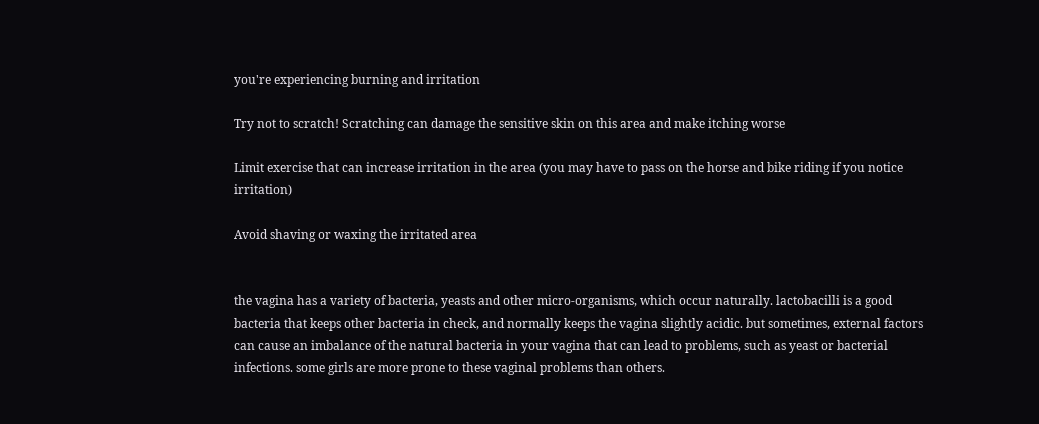you're experiencing burning and irritation

Try not to scratch! Scratching can damage the sensitive skin on this area and make itching worse

Limit exercise that can increase irritation in the area (you may have to pass on the horse and bike riding if you notice irritation)

Avoid shaving or waxing the irritated area


the vagina has a variety of bacteria, yeasts and other micro-organisms, which occur naturally. lactobacilli is a good bacteria that keeps other bacteria in check, and normally keeps the vagina slightly acidic. but sometimes, external factors can cause an imbalance of the natural bacteria in your vagina that can lead to problems, such as yeast or bacterial infections. some girls are more prone to these vaginal problems than others.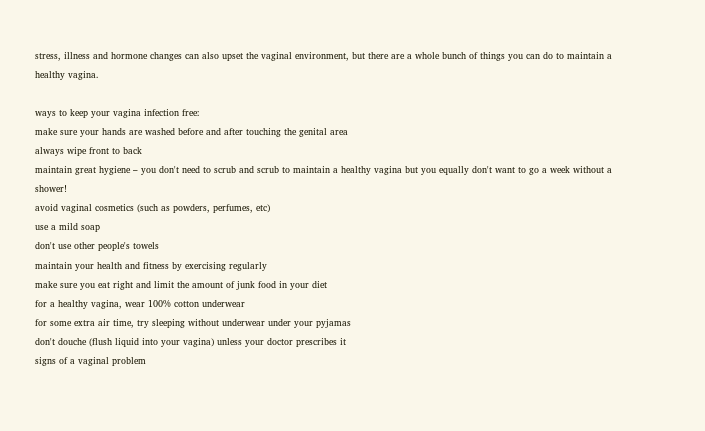stress, illness and hormone changes can also upset the vaginal environment, but there are a whole bunch of things you can do to maintain a healthy vagina.

ways to keep your vagina infection free:
make sure your hands are washed before and after touching the genital area
always wipe front to back
maintain great hygiene – you don't need to scrub and scrub to maintain a healthy vagina but you equally don't want to go a week without a shower!
avoid vaginal cosmetics (such as powders, perfumes, etc)
use a mild soap
don't use other people's towels
maintain your health and fitness by exercising regularly
make sure you eat right and limit the amount of junk food in your diet
for a healthy vagina, wear 100% cotton underwear
for some extra air time, try sleeping without underwear under your pyjamas
don't douche (flush liquid into your vagina) unless your doctor prescribes it
signs of a vaginal problem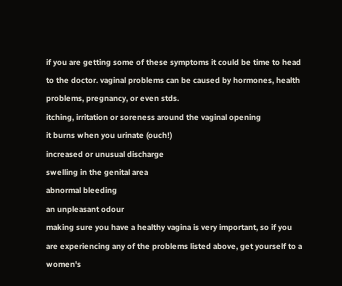if you are getting some of these symptoms it could be time to head to the doctor. vaginal problems can be caused by hormones, health problems, pregnancy, or even stds.
itching, irritation or soreness around the vaginal opening
it burns when you urinate (ouch!)
increased or unusual discharge
swelling in the genital area
abnormal bleeding
an unpleasant odour
making sure you have a healthy vagina is very important, so if you are experiencing any of the problems listed above, get yourself to a women's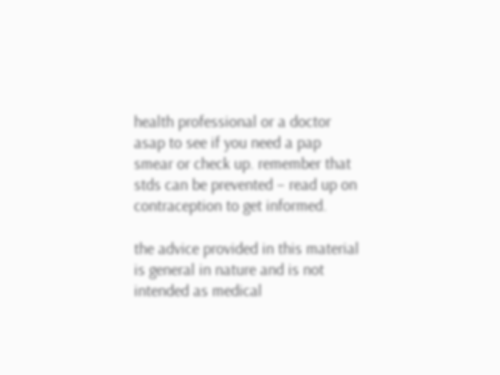health professional or a doctor asap to see if you need a pap smear or check up. remember that stds can be prevented – read up on contraception to get informed.

the advice provided in this material is general in nature and is not intended as medical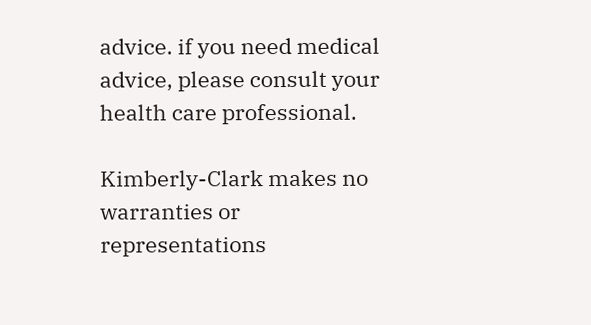advice. if you need medical advice, please consult your health care professional.

Kimberly-Clark makes no warranties or representations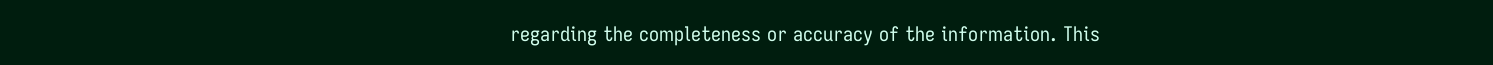regarding the completeness or accuracy of the information. This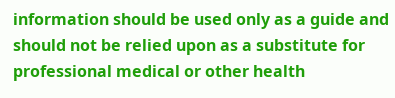information should be used only as a guide and should not be relied upon as a substitute for professional medical or other health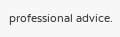professional advice.